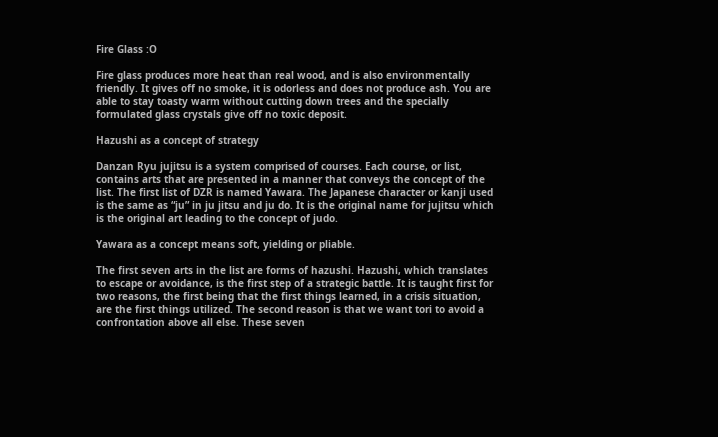Fire Glass :O

Fire glass produces more heat than real wood, and is also environmentally friendly. It gives off no smoke, it is odorless and does not produce ash. You are able to stay toasty warm without cutting down trees and the specially formulated glass crystals give off no toxic deposit.

Hazushi as a concept of strategy

Danzan Ryu jujitsu is a system comprised of courses. Each course, or list, contains arts that are presented in a manner that conveys the concept of the list. The first list of DZR is named Yawara. The Japanese character or kanji used is the same as “ju” in ju jitsu and ju do. It is the original name for jujitsu which is the original art leading to the concept of judo.

Yawara as a concept means soft, yielding or pliable.

The first seven arts in the list are forms of hazushi. Hazushi, which translates to escape or avoidance, is the first step of a strategic battle. It is taught first for two reasons, the first being that the first things learned, in a crisis situation, are the first things utilized. The second reason is that we want tori to avoid a confrontation above all else. These seven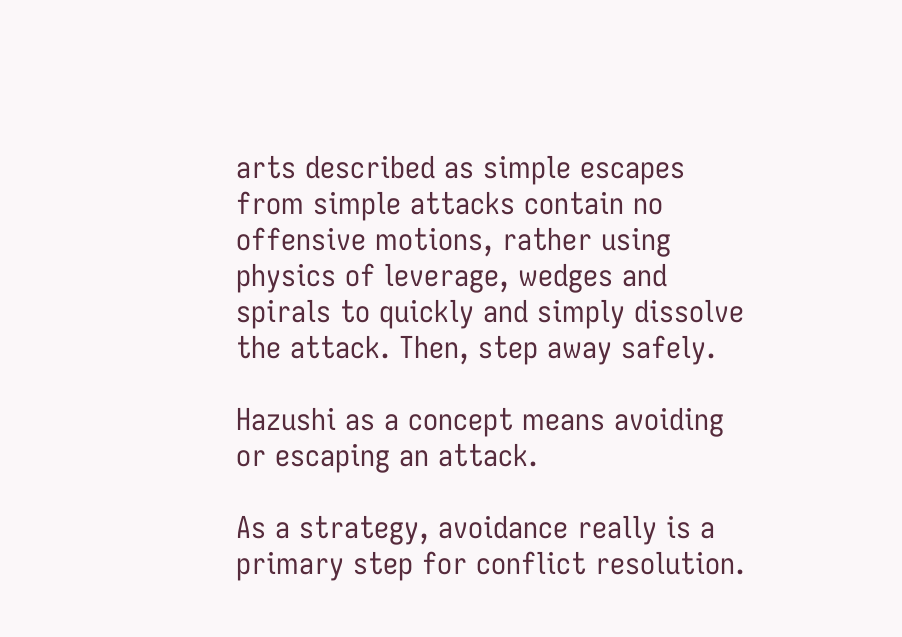arts described as simple escapes from simple attacks contain no offensive motions, rather using physics of leverage, wedges and spirals to quickly and simply dissolve the attack. Then, step away safely.

Hazushi as a concept means avoiding or escaping an attack.

As a strategy, avoidance really is a primary step for conflict resolution.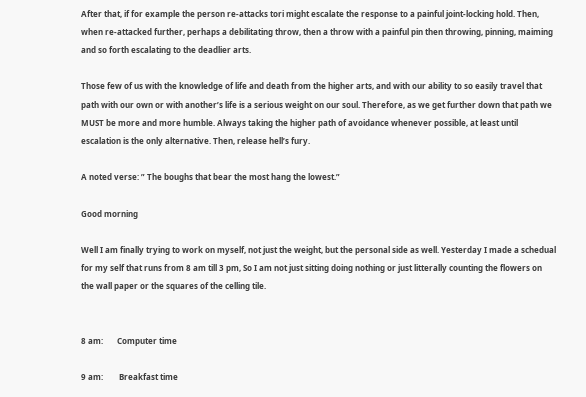After that, if for example the person re-attacks tori might escalate the response to a painful joint-locking hold. Then, when re-attacked further, perhaps a debilitating throw, then a throw with a painful pin then throwing, pinning, maiming and so forth escalating to the deadlier arts.

Those few of us with the knowledge of life and death from the higher arts, and with our ability to so easily travel that path with our own or with another’s life is a serious weight on our soul. Therefore, as we get further down that path we MUST be more and more humble. Always taking the higher path of avoidance whenever possible, at least until escalation is the only alternative. Then, release hell’s fury.

A noted verse: ” The boughs that bear the most hang the lowest.”

Good morning

Well I am finally trying to work on myself, not just the weight, but the personal side as well. Yesterday I made a schedual for my self that runs from 8 am till 3 pm, So I am not just sitting doing nothing or just litterally counting the flowers on the wall paper or the squares of the celling tile.


8 am:       Computer time

9 am:        Breakfast time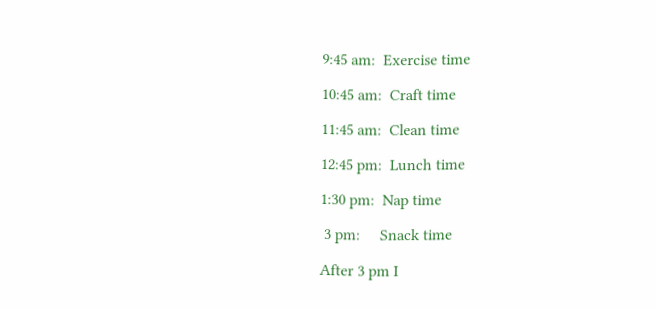9:45 am:  Exercise time

10:45 am:  Craft time

11:45 am:  Clean time

12:45 pm:  Lunch time

1:30 pm:  Nap time

 3 pm:     Snack time

After 3 pm I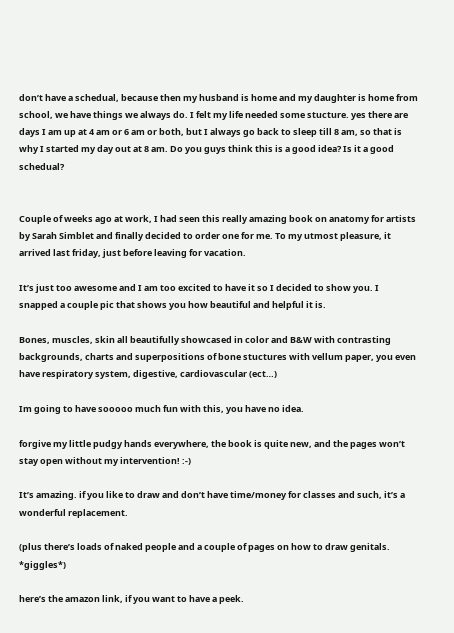don’t have a schedual, because then my husband is home and my daughter is home from school, we have things we always do. I felt my life needed some stucture. yes there are days I am up at 4 am or 6 am or both, but I always go back to sleep till 8 am, so that is why I started my day out at 8 am. Do you guys think this is a good idea? Is it a good schedual?


Couple of weeks ago at work, I had seen this really amazing book on anatomy for artists by Sarah Simblet and finally decided to order one for me. To my utmost pleasure, it arrived last friday, just before leaving for vacation.

It’s just too awesome and I am too excited to have it so I decided to show you. I snapped a couple pic that shows you how beautiful and helpful it is.

Bones, muscles, skin all beautifully showcased in color and B&W with contrasting backgrounds, charts and superpositions of bone stuctures with vellum paper, you even have respiratory system, digestive, cardiovascular (ect…)

Im going to have sooooo much fun with this, you have no idea.

forgive my little pudgy hands everywhere, the book is quite new, and the pages won’t stay open without my intervention! :-)

It’s amazing. if you like to draw and don’t have time/money for classes and such, it’s a wonderful replacement.

(plus there’s loads of naked people and a couple of pages on how to draw genitals. *giggles*)

here’s the amazon link, if you want to have a peek.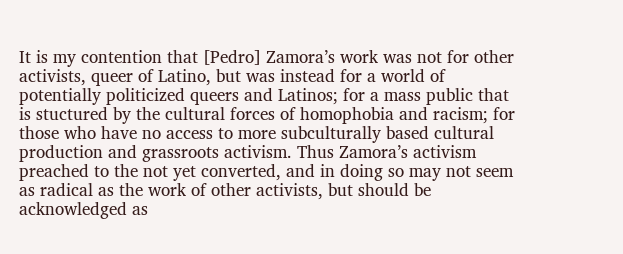It is my contention that [Pedro] Zamora’s work was not for other activists, queer of Latino, but was instead for a world of potentially politicized queers and Latinos; for a mass public that is stuctured by the cultural forces of homophobia and racism; for those who have no access to more subculturally based cultural production and grassroots activism. Thus Zamora’s activism preached to the not yet converted, and in doing so may not seem as radical as the work of other activists, but should be acknowledged as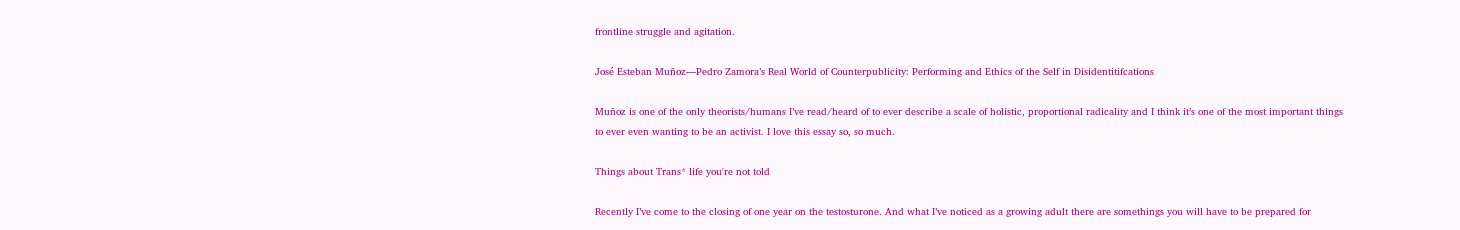frontline struggle and agitation.

José Esteban Muñoz—Pedro Zamora’s Real World of Counterpublicity: Performing and Ethics of the Self in Disidentitifcations

Muñoz is one of the only theorists/humans I’ve read/heard of to ever describe a scale of holistic, proportional radicality and I think it’s one of the most important things to ever even wanting to be an activist. I love this essay so, so much.

Things about Trans* life you're not told

Recently I’ve come to the closing of one year on the testosturone. And what I’ve noticed as a growing adult there are somethings you will have to be prepared for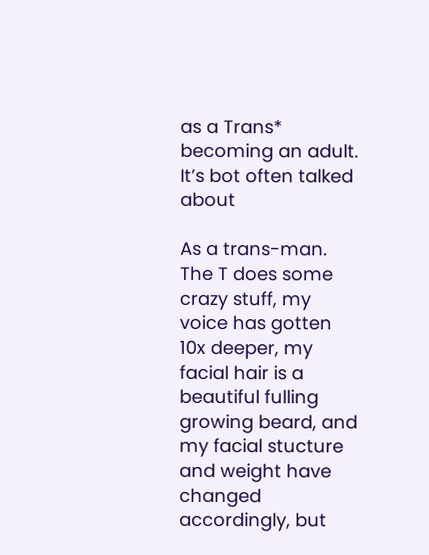as a Trans* becoming an adult. It’s bot often talked about

As a trans-man. The T does some crazy stuff, my voice has gotten 10x deeper, my facial hair is a beautiful fulling growing beard, and my facial stucture and weight have changed accordingly, but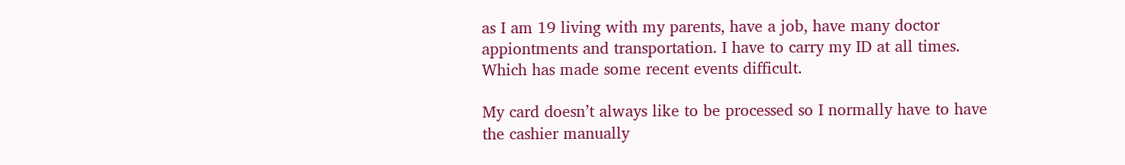as I am 19 living with my parents, have a job, have many doctor appiontments and transportation. I have to carry my ID at all times. Which has made some recent events difficult.

My card doesn’t always like to be processed so I normally have to have the cashier manually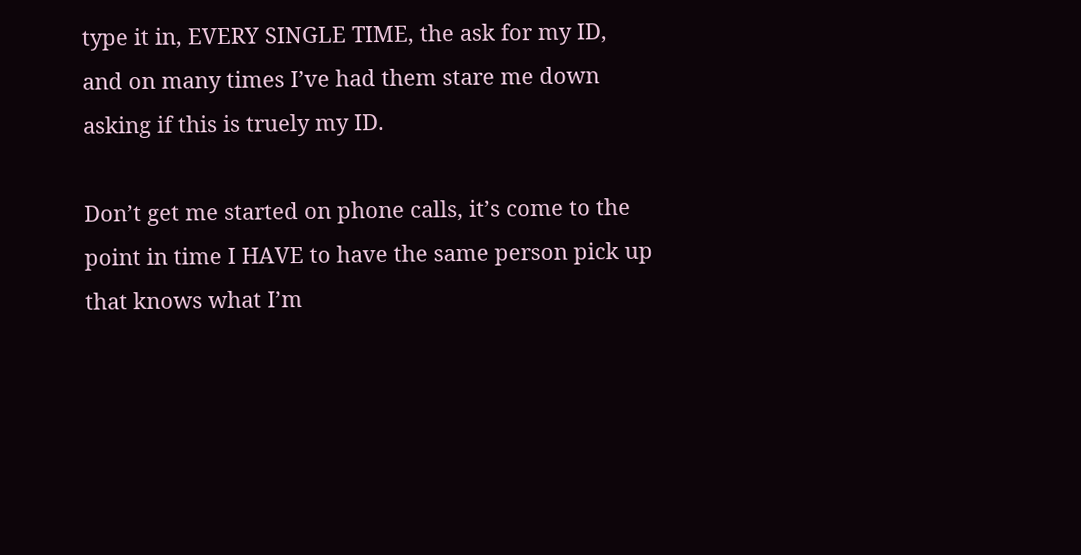type it in, EVERY SINGLE TIME, the ask for my ID, and on many times I’ve had them stare me down asking if this is truely my ID.

Don’t get me started on phone calls, it’s come to the point in time I HAVE to have the same person pick up that knows what I’m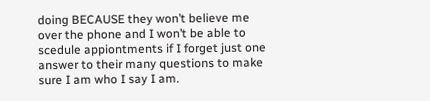doing BECAUSE they won’t believe me over the phone and I won’t be able to scedule appiontments if I forget just one answer to their many questions to make sure I am who I say I am.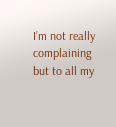I’m not really complaining but to all my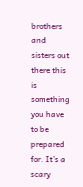brothers and sisters out there this is something you have to be prepared for. It’s a scary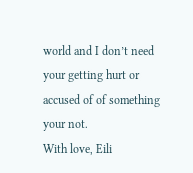world and I don’t need your getting hurt or accused of of something your not.
With love, Eili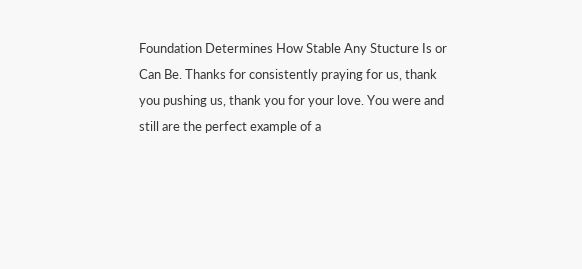Foundation Determines How Stable Any Stucture Is or Can Be. Thanks for consistently praying for us, thank you pushing us, thank you for your love. You were and still are the perfect example of a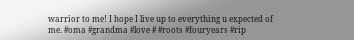warrior to me! I hope I live up to everything u expected of me. #oma #grandma #love # #roots #fouryears #rip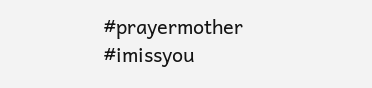#prayermother #imissyou